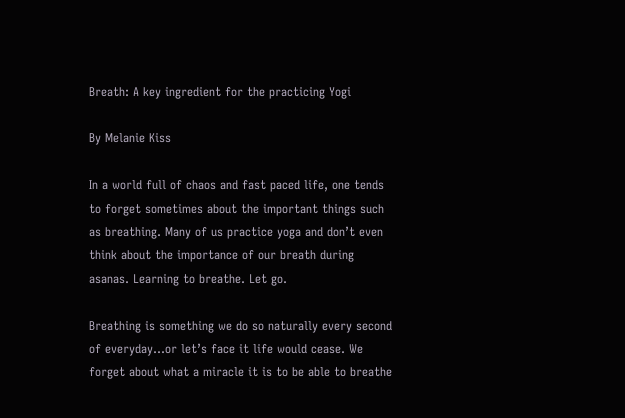Breath: A key ingredient for the practicing Yogi

By Melanie Kiss

In a world full of chaos and fast paced life, one tends to forget sometimes about the important things such as breathing. Many of us practice yoga and don’t even think about the importance of our breath during asanas. Learning to breathe. Let go.

Breathing is something we do so naturally every second of everyday…or let’s face it life would cease. We forget about what a miracle it is to be able to breathe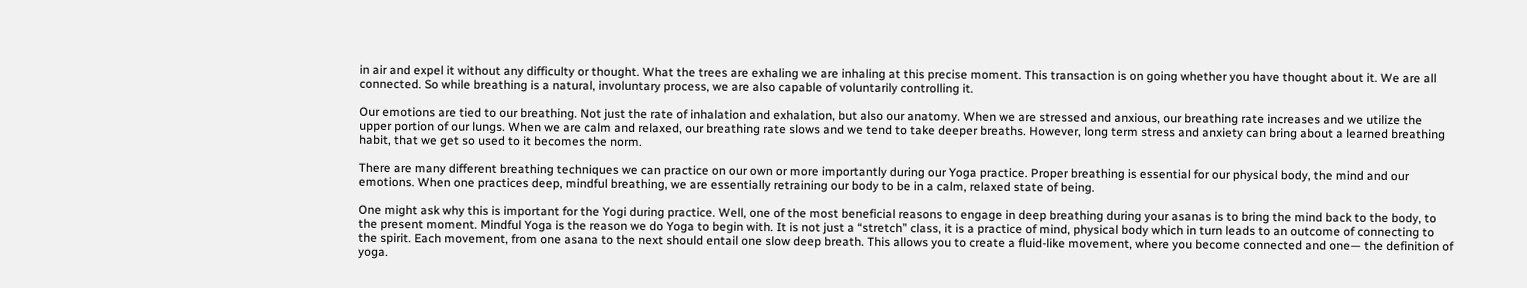in air and expel it without any difficulty or thought. What the trees are exhaling we are inhaling at this precise moment. This transaction is on going whether you have thought about it. We are all connected. So while breathing is a natural, involuntary process, we are also capable of voluntarily controlling it.

Our emotions are tied to our breathing. Not just the rate of inhalation and exhalation, but also our anatomy. When we are stressed and anxious, our breathing rate increases and we utilize the upper portion of our lungs. When we are calm and relaxed, our breathing rate slows and we tend to take deeper breaths. However, long term stress and anxiety can bring about a learned breathing habit, that we get so used to it becomes the norm.

There are many different breathing techniques we can practice on our own or more importantly during our Yoga practice. Proper breathing is essential for our physical body, the mind and our emotions. When one practices deep, mindful breathing, we are essentially retraining our body to be in a calm, relaxed state of being.

One might ask why this is important for the Yogi during practice. Well, one of the most beneficial reasons to engage in deep breathing during your asanas is to bring the mind back to the body, to the present moment. Mindful Yoga is the reason we do Yoga to begin with. It is not just a “stretch” class, it is a practice of mind, physical body which in turn leads to an outcome of connecting to the spirit. Each movement, from one asana to the next should entail one slow deep breath. This allows you to create a fluid-like movement, where you become connected and one— the definition of yoga.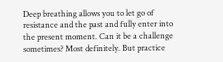Deep breathing allows you to let go of resistance and the past and fully enter into the present moment. Can it be a challenge sometimes? Most definitely. But practice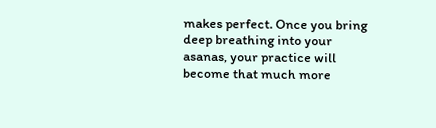makes perfect. Once you bring deep breathing into your asanas, your practice will become that much more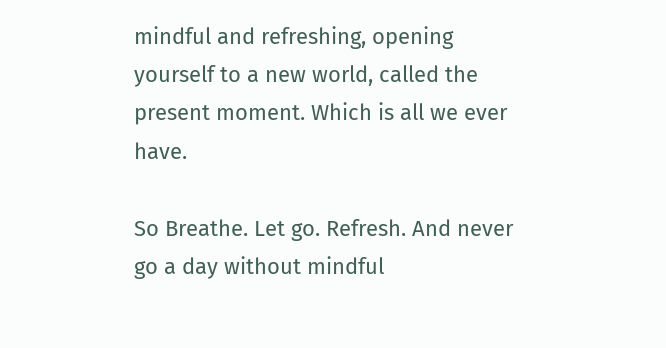mindful and refreshing, opening yourself to a new world, called the present moment. Which is all we ever have.

So Breathe. Let go. Refresh. And never go a day without mindful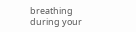breathing during your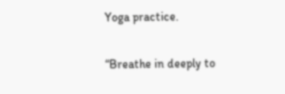Yoga practice.

“Breathe in deeply to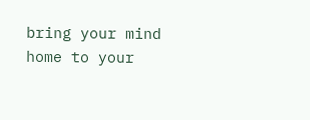bring your mind home to your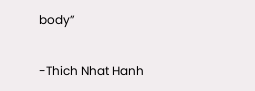body”

-Thich Nhat Hanh